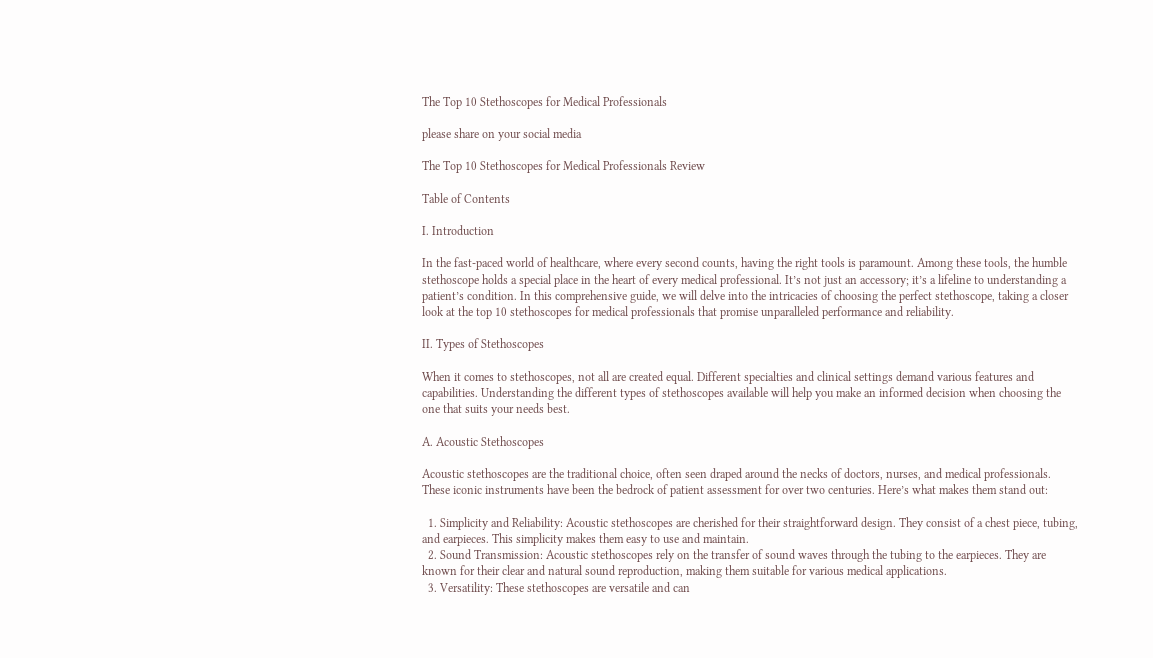The Top 10 Stethoscopes for Medical Professionals

please share on your social media

The Top 10 Stethoscopes for Medical Professionals Review

Table of Contents

I. Introduction

In the fast-paced world of healthcare, where every second counts, having the right tools is paramount. Among these tools, the humble stethoscope holds a special place in the heart of every medical professional. It’s not just an accessory; it’s a lifeline to understanding a patient’s condition. In this comprehensive guide, we will delve into the intricacies of choosing the perfect stethoscope, taking a closer look at the top 10 stethoscopes for medical professionals that promise unparalleled performance and reliability.

II. Types of Stethoscopes

When it comes to stethoscopes, not all are created equal. Different specialties and clinical settings demand various features and capabilities. Understanding the different types of stethoscopes available will help you make an informed decision when choosing the one that suits your needs best.

A. Acoustic Stethoscopes

Acoustic stethoscopes are the traditional choice, often seen draped around the necks of doctors, nurses, and medical professionals. These iconic instruments have been the bedrock of patient assessment for over two centuries. Here’s what makes them stand out:

  1. Simplicity and Reliability: Acoustic stethoscopes are cherished for their straightforward design. They consist of a chest piece, tubing, and earpieces. This simplicity makes them easy to use and maintain.
  2. Sound Transmission: Acoustic stethoscopes rely on the transfer of sound waves through the tubing to the earpieces. They are known for their clear and natural sound reproduction, making them suitable for various medical applications.
  3. Versatility: These stethoscopes are versatile and can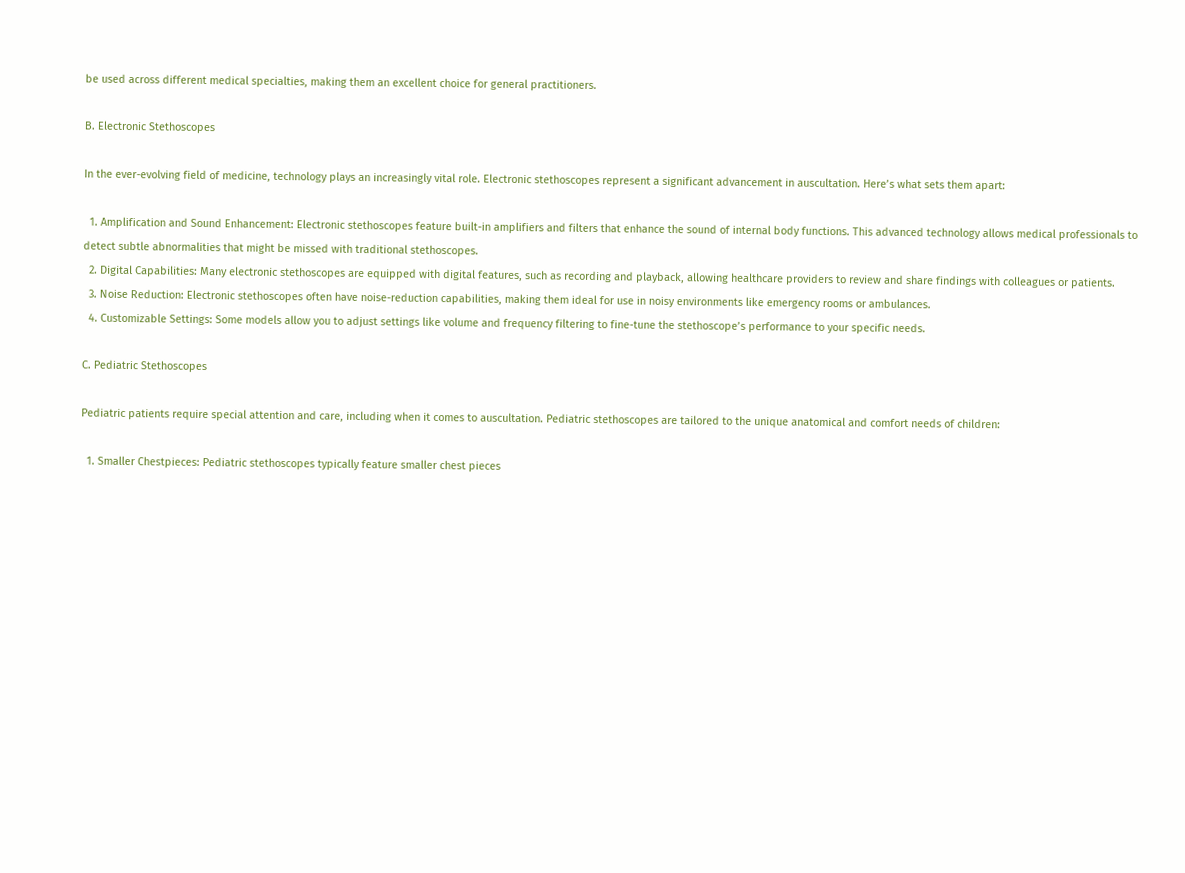be used across different medical specialties, making them an excellent choice for general practitioners.

B. Electronic Stethoscopes

In the ever-evolving field of medicine, technology plays an increasingly vital role. Electronic stethoscopes represent a significant advancement in auscultation. Here’s what sets them apart:

  1. Amplification and Sound Enhancement: Electronic stethoscopes feature built-in amplifiers and filters that enhance the sound of internal body functions. This advanced technology allows medical professionals to detect subtle abnormalities that might be missed with traditional stethoscopes.
  2. Digital Capabilities: Many electronic stethoscopes are equipped with digital features, such as recording and playback, allowing healthcare providers to review and share findings with colleagues or patients.
  3. Noise Reduction: Electronic stethoscopes often have noise-reduction capabilities, making them ideal for use in noisy environments like emergency rooms or ambulances.
  4. Customizable Settings: Some models allow you to adjust settings like volume and frequency filtering to fine-tune the stethoscope’s performance to your specific needs.

C. Pediatric Stethoscopes

Pediatric patients require special attention and care, including when it comes to auscultation. Pediatric stethoscopes are tailored to the unique anatomical and comfort needs of children:

  1. Smaller Chestpieces: Pediatric stethoscopes typically feature smaller chest pieces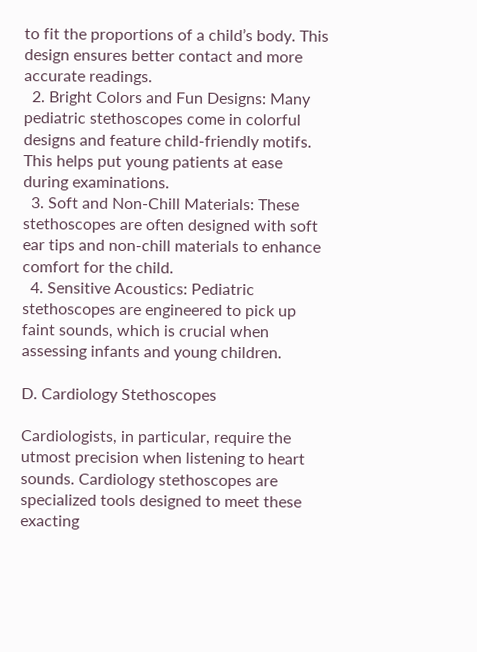to fit the proportions of a child’s body. This design ensures better contact and more accurate readings.
  2. Bright Colors and Fun Designs: Many pediatric stethoscopes come in colorful designs and feature child-friendly motifs. This helps put young patients at ease during examinations.
  3. Soft and Non-Chill Materials: These stethoscopes are often designed with soft ear tips and non-chill materials to enhance comfort for the child.
  4. Sensitive Acoustics: Pediatric stethoscopes are engineered to pick up faint sounds, which is crucial when assessing infants and young children.

D. Cardiology Stethoscopes

Cardiologists, in particular, require the utmost precision when listening to heart sounds. Cardiology stethoscopes are specialized tools designed to meet these exacting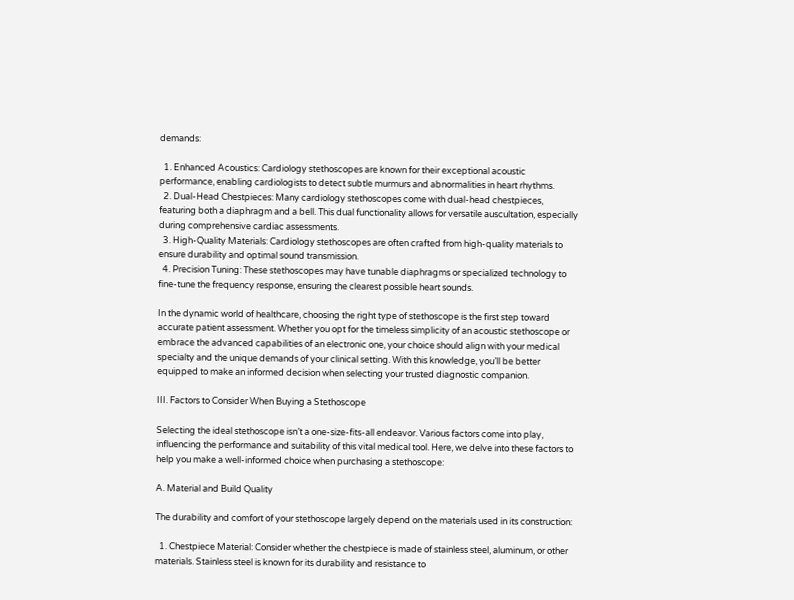demands:

  1. Enhanced Acoustics: Cardiology stethoscopes are known for their exceptional acoustic performance, enabling cardiologists to detect subtle murmurs and abnormalities in heart rhythms.
  2. Dual-Head Chestpieces: Many cardiology stethoscopes come with dual-head chestpieces, featuring both a diaphragm and a bell. This dual functionality allows for versatile auscultation, especially during comprehensive cardiac assessments.
  3. High-Quality Materials: Cardiology stethoscopes are often crafted from high-quality materials to ensure durability and optimal sound transmission.
  4. Precision Tuning: These stethoscopes may have tunable diaphragms or specialized technology to fine-tune the frequency response, ensuring the clearest possible heart sounds.

In the dynamic world of healthcare, choosing the right type of stethoscope is the first step toward accurate patient assessment. Whether you opt for the timeless simplicity of an acoustic stethoscope or embrace the advanced capabilities of an electronic one, your choice should align with your medical specialty and the unique demands of your clinical setting. With this knowledge, you’ll be better equipped to make an informed decision when selecting your trusted diagnostic companion.

III. Factors to Consider When Buying a Stethoscope

Selecting the ideal stethoscope isn’t a one-size-fits-all endeavor. Various factors come into play, influencing the performance and suitability of this vital medical tool. Here, we delve into these factors to help you make a well-informed choice when purchasing a stethoscope:

A. Material and Build Quality

The durability and comfort of your stethoscope largely depend on the materials used in its construction:

  1. Chestpiece Material: Consider whether the chestpiece is made of stainless steel, aluminum, or other materials. Stainless steel is known for its durability and resistance to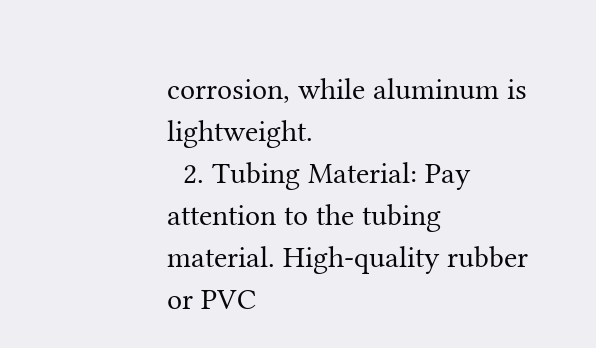corrosion, while aluminum is lightweight.
  2. Tubing Material: Pay attention to the tubing material. High-quality rubber or PVC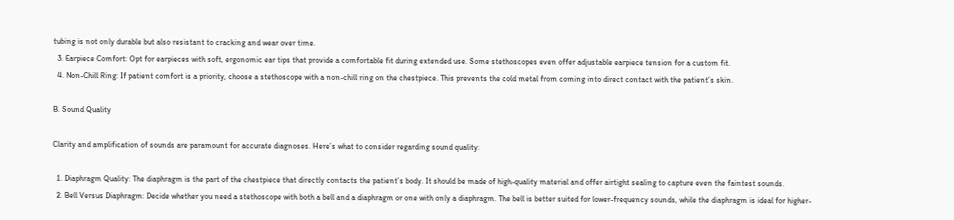tubing is not only durable but also resistant to cracking and wear over time.
  3. Earpiece Comfort: Opt for earpieces with soft, ergonomic ear tips that provide a comfortable fit during extended use. Some stethoscopes even offer adjustable earpiece tension for a custom fit.
  4. Non-Chill Ring: If patient comfort is a priority, choose a stethoscope with a non-chill ring on the chestpiece. This prevents the cold metal from coming into direct contact with the patient’s skin.

B. Sound Quality

Clarity and amplification of sounds are paramount for accurate diagnoses. Here’s what to consider regarding sound quality:

  1. Diaphragm Quality: The diaphragm is the part of the chestpiece that directly contacts the patient’s body. It should be made of high-quality material and offer airtight sealing to capture even the faintest sounds.
  2. Bell Versus Diaphragm: Decide whether you need a stethoscope with both a bell and a diaphragm or one with only a diaphragm. The bell is better suited for lower-frequency sounds, while the diaphragm is ideal for higher-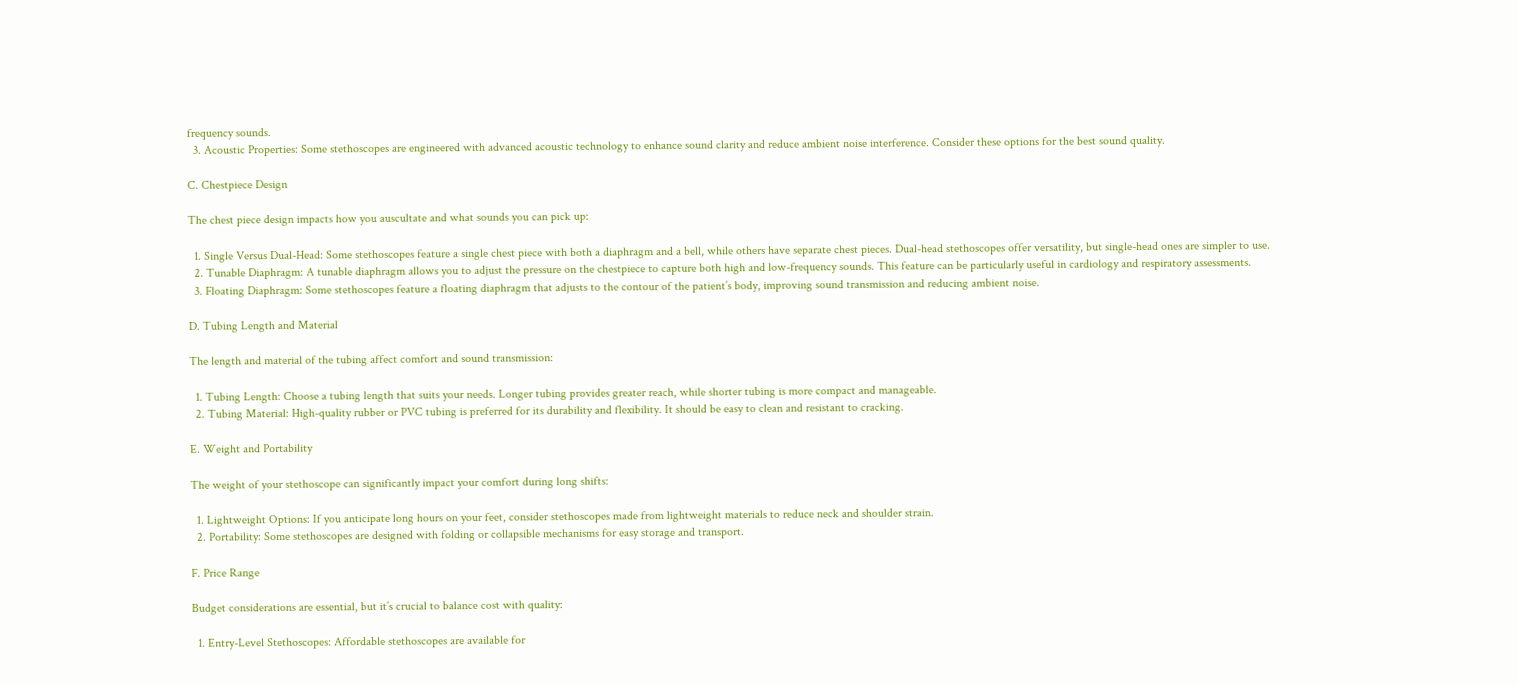frequency sounds.
  3. Acoustic Properties: Some stethoscopes are engineered with advanced acoustic technology to enhance sound clarity and reduce ambient noise interference. Consider these options for the best sound quality.

C. Chestpiece Design

The chest piece design impacts how you auscultate and what sounds you can pick up:

  1. Single Versus Dual-Head: Some stethoscopes feature a single chest piece with both a diaphragm and a bell, while others have separate chest pieces. Dual-head stethoscopes offer versatility, but single-head ones are simpler to use.
  2. Tunable Diaphragm: A tunable diaphragm allows you to adjust the pressure on the chestpiece to capture both high and low-frequency sounds. This feature can be particularly useful in cardiology and respiratory assessments.
  3. Floating Diaphragm: Some stethoscopes feature a floating diaphragm that adjusts to the contour of the patient’s body, improving sound transmission and reducing ambient noise.

D. Tubing Length and Material

The length and material of the tubing affect comfort and sound transmission:

  1. Tubing Length: Choose a tubing length that suits your needs. Longer tubing provides greater reach, while shorter tubing is more compact and manageable.
  2. Tubing Material: High-quality rubber or PVC tubing is preferred for its durability and flexibility. It should be easy to clean and resistant to cracking.

E. Weight and Portability

The weight of your stethoscope can significantly impact your comfort during long shifts:

  1. Lightweight Options: If you anticipate long hours on your feet, consider stethoscopes made from lightweight materials to reduce neck and shoulder strain.
  2. Portability: Some stethoscopes are designed with folding or collapsible mechanisms for easy storage and transport.

F. Price Range

Budget considerations are essential, but it’s crucial to balance cost with quality:

  1. Entry-Level Stethoscopes: Affordable stethoscopes are available for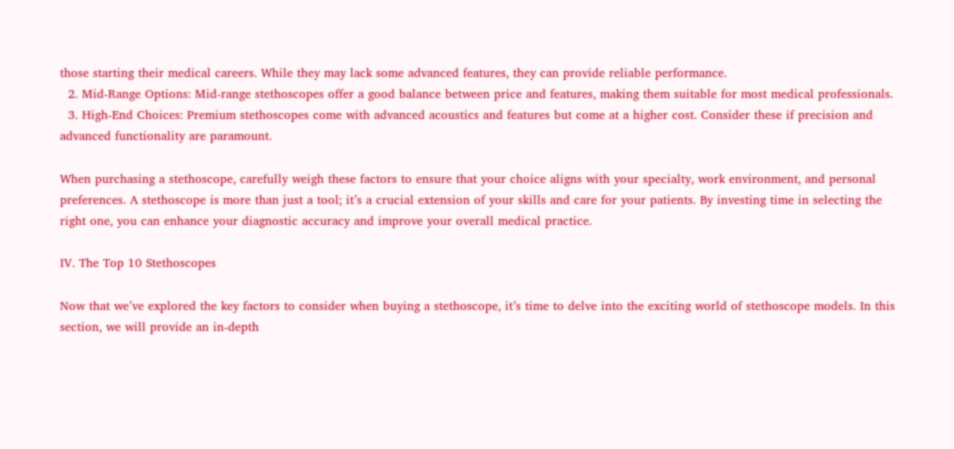those starting their medical careers. While they may lack some advanced features, they can provide reliable performance.
  2. Mid-Range Options: Mid-range stethoscopes offer a good balance between price and features, making them suitable for most medical professionals.
  3. High-End Choices: Premium stethoscopes come with advanced acoustics and features but come at a higher cost. Consider these if precision and advanced functionality are paramount.

When purchasing a stethoscope, carefully weigh these factors to ensure that your choice aligns with your specialty, work environment, and personal preferences. A stethoscope is more than just a tool; it’s a crucial extension of your skills and care for your patients. By investing time in selecting the right one, you can enhance your diagnostic accuracy and improve your overall medical practice.

IV. The Top 10 Stethoscopes

Now that we’ve explored the key factors to consider when buying a stethoscope, it’s time to delve into the exciting world of stethoscope models. In this section, we will provide an in-depth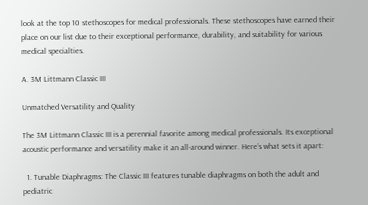look at the top 10 stethoscopes for medical professionals. These stethoscopes have earned their place on our list due to their exceptional performance, durability, and suitability for various medical specialties.

A. 3M Littmann Classic III

Unmatched Versatility and Quality

The 3M Littmann Classic III is a perennial favorite among medical professionals. Its exceptional acoustic performance and versatility make it an all-around winner. Here’s what sets it apart:

  1. Tunable Diaphragms: The Classic III features tunable diaphragms on both the adult and pediatric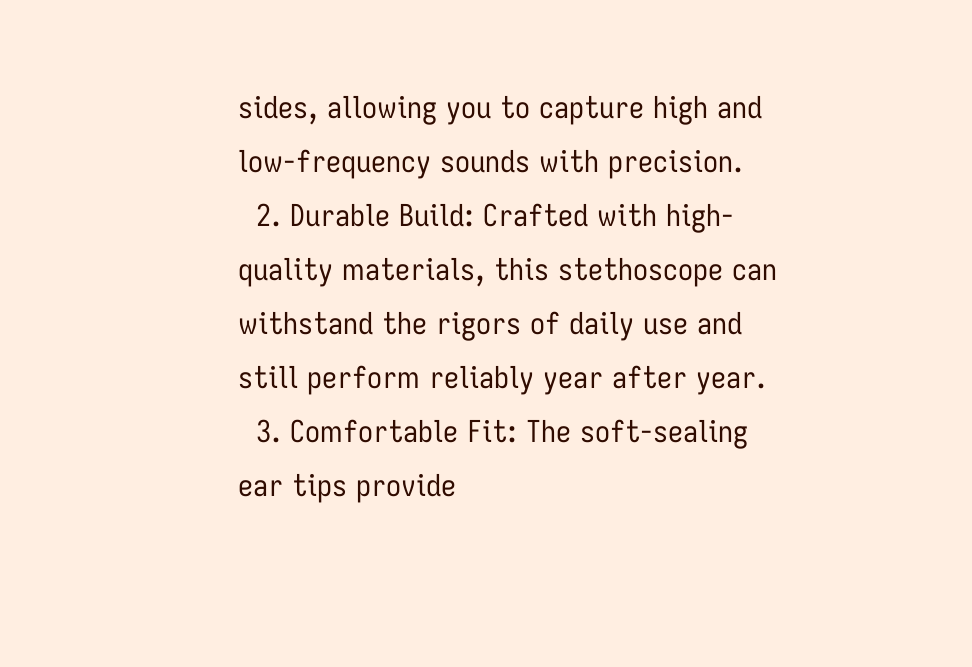sides, allowing you to capture high and low-frequency sounds with precision.
  2. Durable Build: Crafted with high-quality materials, this stethoscope can withstand the rigors of daily use and still perform reliably year after year.
  3. Comfortable Fit: The soft-sealing ear tips provide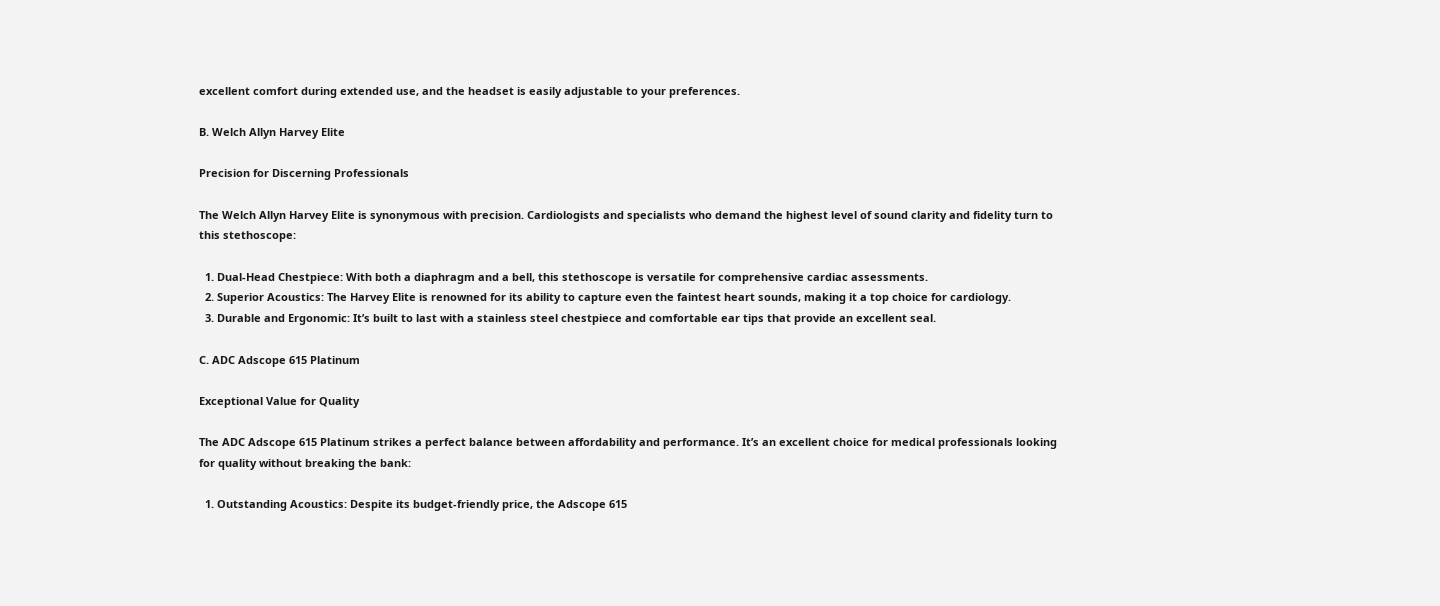excellent comfort during extended use, and the headset is easily adjustable to your preferences.

B. Welch Allyn Harvey Elite

Precision for Discerning Professionals

The Welch Allyn Harvey Elite is synonymous with precision. Cardiologists and specialists who demand the highest level of sound clarity and fidelity turn to this stethoscope:

  1. Dual-Head Chestpiece: With both a diaphragm and a bell, this stethoscope is versatile for comprehensive cardiac assessments.
  2. Superior Acoustics: The Harvey Elite is renowned for its ability to capture even the faintest heart sounds, making it a top choice for cardiology.
  3. Durable and Ergonomic: It’s built to last with a stainless steel chestpiece and comfortable ear tips that provide an excellent seal.

C. ADC Adscope 615 Platinum

Exceptional Value for Quality

The ADC Adscope 615 Platinum strikes a perfect balance between affordability and performance. It’s an excellent choice for medical professionals looking for quality without breaking the bank:

  1. Outstanding Acoustics: Despite its budget-friendly price, the Adscope 615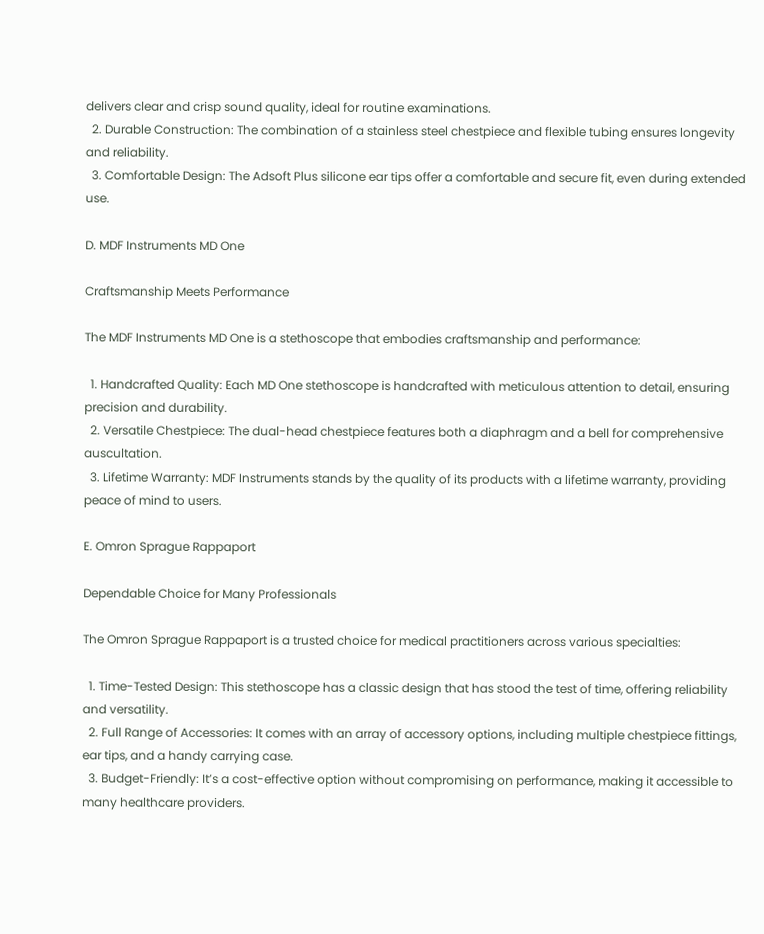delivers clear and crisp sound quality, ideal for routine examinations.
  2. Durable Construction: The combination of a stainless steel chestpiece and flexible tubing ensures longevity and reliability.
  3. Comfortable Design: The Adsoft Plus silicone ear tips offer a comfortable and secure fit, even during extended use.

D. MDF Instruments MD One

Craftsmanship Meets Performance

The MDF Instruments MD One is a stethoscope that embodies craftsmanship and performance:

  1. Handcrafted Quality: Each MD One stethoscope is handcrafted with meticulous attention to detail, ensuring precision and durability.
  2. Versatile Chestpiece: The dual-head chestpiece features both a diaphragm and a bell for comprehensive auscultation.
  3. Lifetime Warranty: MDF Instruments stands by the quality of its products with a lifetime warranty, providing peace of mind to users.

E. Omron Sprague Rappaport

Dependable Choice for Many Professionals

The Omron Sprague Rappaport is a trusted choice for medical practitioners across various specialties:

  1. Time-Tested Design: This stethoscope has a classic design that has stood the test of time, offering reliability and versatility.
  2. Full Range of Accessories: It comes with an array of accessory options, including multiple chestpiece fittings, ear tips, and a handy carrying case.
  3. Budget-Friendly: It’s a cost-effective option without compromising on performance, making it accessible to many healthcare providers.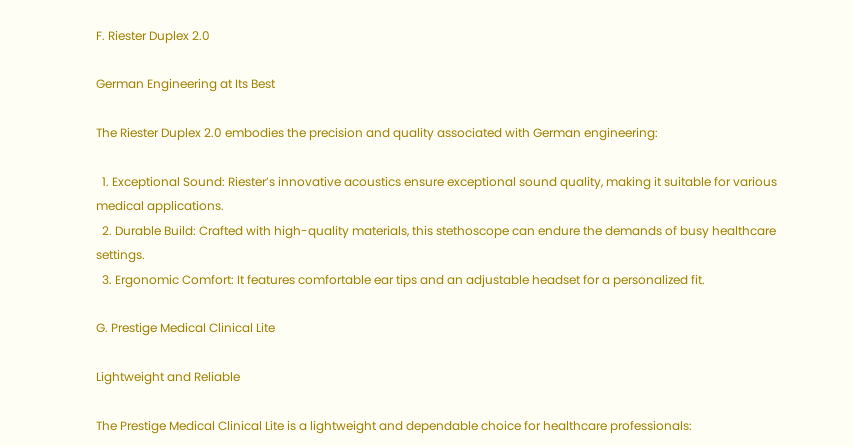F. Riester Duplex 2.0

German Engineering at Its Best

The Riester Duplex 2.0 embodies the precision and quality associated with German engineering:

  1. Exceptional Sound: Riester’s innovative acoustics ensure exceptional sound quality, making it suitable for various medical applications.
  2. Durable Build: Crafted with high-quality materials, this stethoscope can endure the demands of busy healthcare settings.
  3. Ergonomic Comfort: It features comfortable ear tips and an adjustable headset for a personalized fit.

G. Prestige Medical Clinical Lite

Lightweight and Reliable

The Prestige Medical Clinical Lite is a lightweight and dependable choice for healthcare professionals: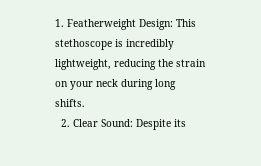1. Featherweight Design: This stethoscope is incredibly lightweight, reducing the strain on your neck during long shifts.
  2. Clear Sound: Despite its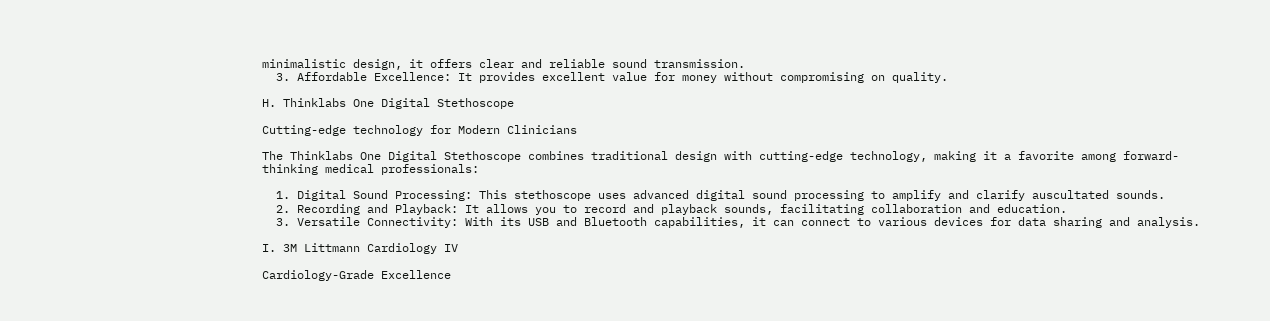minimalistic design, it offers clear and reliable sound transmission.
  3. Affordable Excellence: It provides excellent value for money without compromising on quality.

H. Thinklabs One Digital Stethoscope

Cutting-edge technology for Modern Clinicians

The Thinklabs One Digital Stethoscope combines traditional design with cutting-edge technology, making it a favorite among forward-thinking medical professionals:

  1. Digital Sound Processing: This stethoscope uses advanced digital sound processing to amplify and clarify auscultated sounds.
  2. Recording and Playback: It allows you to record and playback sounds, facilitating collaboration and education.
  3. Versatile Connectivity: With its USB and Bluetooth capabilities, it can connect to various devices for data sharing and analysis.

I. 3M Littmann Cardiology IV

Cardiology-Grade Excellence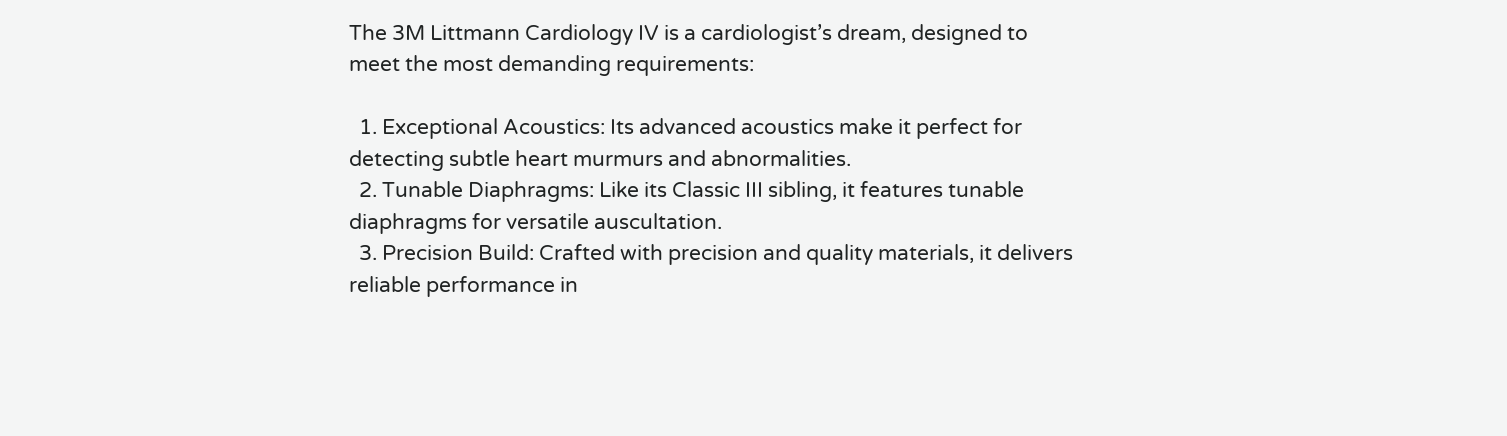The 3M Littmann Cardiology IV is a cardiologist’s dream, designed to meet the most demanding requirements:

  1. Exceptional Acoustics: Its advanced acoustics make it perfect for detecting subtle heart murmurs and abnormalities.
  2. Tunable Diaphragms: Like its Classic III sibling, it features tunable diaphragms for versatile auscultation.
  3. Precision Build: Crafted with precision and quality materials, it delivers reliable performance in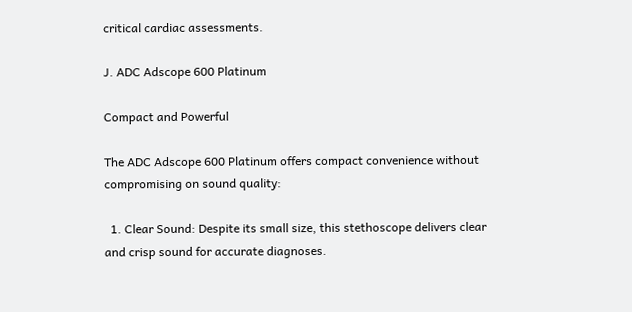critical cardiac assessments.

J. ADC Adscope 600 Platinum

Compact and Powerful

The ADC Adscope 600 Platinum offers compact convenience without compromising on sound quality:

  1. Clear Sound: Despite its small size, this stethoscope delivers clear and crisp sound for accurate diagnoses.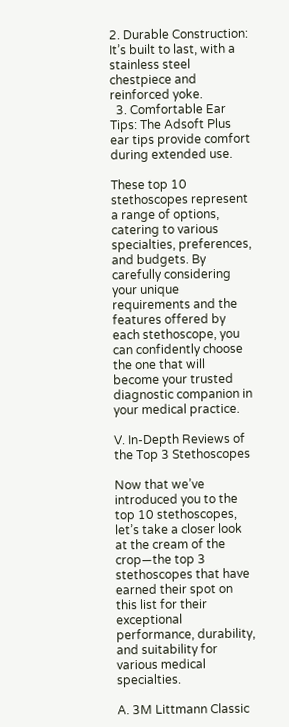2. Durable Construction: It’s built to last, with a stainless steel chestpiece and reinforced yoke.
  3. Comfortable Ear Tips: The Adsoft Plus ear tips provide comfort during extended use.

These top 10 stethoscopes represent a range of options, catering to various specialties, preferences, and budgets. By carefully considering your unique requirements and the features offered by each stethoscope, you can confidently choose the one that will become your trusted diagnostic companion in your medical practice.

V. In-Depth Reviews of the Top 3 Stethoscopes

Now that we’ve introduced you to the top 10 stethoscopes, let’s take a closer look at the cream of the crop—the top 3 stethoscopes that have earned their spot on this list for their exceptional performance, durability, and suitability for various medical specialties.

A. 3M Littmann Classic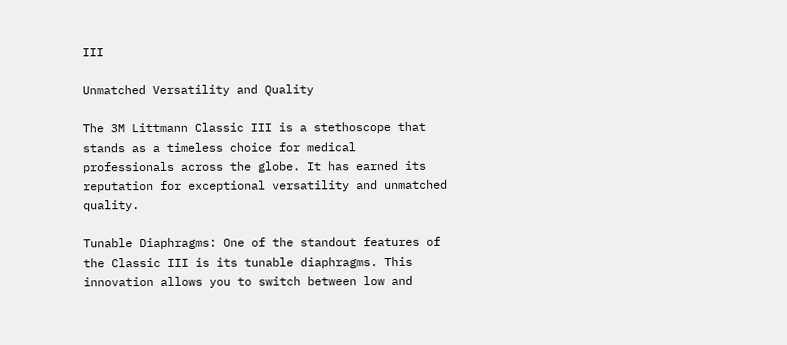III

Unmatched Versatility and Quality

The 3M Littmann Classic III is a stethoscope that stands as a timeless choice for medical professionals across the globe. It has earned its reputation for exceptional versatility and unmatched quality.

Tunable Diaphragms: One of the standout features of the Classic III is its tunable diaphragms. This innovation allows you to switch between low and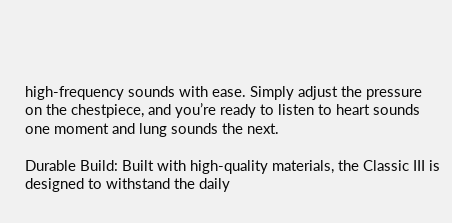high-frequency sounds with ease. Simply adjust the pressure on the chestpiece, and you’re ready to listen to heart sounds one moment and lung sounds the next.

Durable Build: Built with high-quality materials, the Classic III is designed to withstand the daily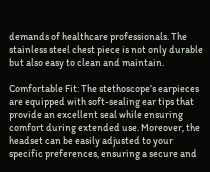demands of healthcare professionals. The stainless steel chest piece is not only durable but also easy to clean and maintain.

Comfortable Fit: The stethoscope’s earpieces are equipped with soft-sealing ear tips that provide an excellent seal while ensuring comfort during extended use. Moreover, the headset can be easily adjusted to your specific preferences, ensuring a secure and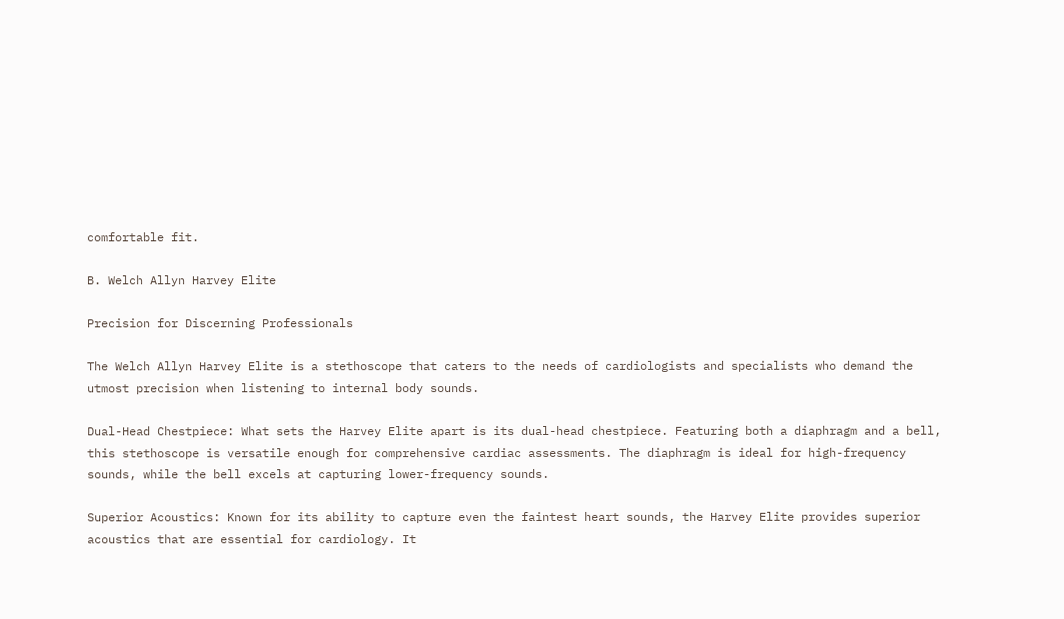comfortable fit.

B. Welch Allyn Harvey Elite

Precision for Discerning Professionals

The Welch Allyn Harvey Elite is a stethoscope that caters to the needs of cardiologists and specialists who demand the utmost precision when listening to internal body sounds.

Dual-Head Chestpiece: What sets the Harvey Elite apart is its dual-head chestpiece. Featuring both a diaphragm and a bell, this stethoscope is versatile enough for comprehensive cardiac assessments. The diaphragm is ideal for high-frequency sounds, while the bell excels at capturing lower-frequency sounds.

Superior Acoustics: Known for its ability to capture even the faintest heart sounds, the Harvey Elite provides superior acoustics that are essential for cardiology. It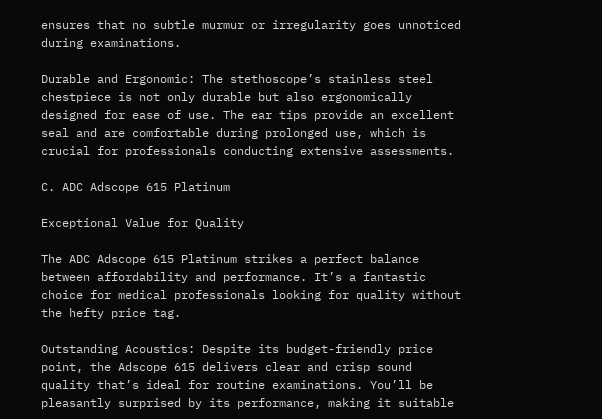ensures that no subtle murmur or irregularity goes unnoticed during examinations.

Durable and Ergonomic: The stethoscope’s stainless steel chestpiece is not only durable but also ergonomically designed for ease of use. The ear tips provide an excellent seal and are comfortable during prolonged use, which is crucial for professionals conducting extensive assessments.

C. ADC Adscope 615 Platinum

Exceptional Value for Quality

The ADC Adscope 615 Platinum strikes a perfect balance between affordability and performance. It’s a fantastic choice for medical professionals looking for quality without the hefty price tag.

Outstanding Acoustics: Despite its budget-friendly price point, the Adscope 615 delivers clear and crisp sound quality that’s ideal for routine examinations. You’ll be pleasantly surprised by its performance, making it suitable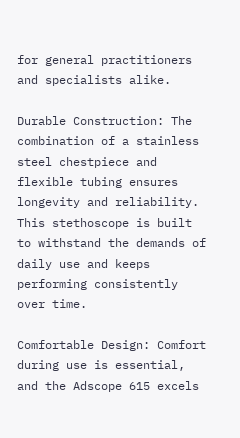for general practitioners and specialists alike.

Durable Construction: The combination of a stainless steel chestpiece and flexible tubing ensures longevity and reliability. This stethoscope is built to withstand the demands of daily use and keeps performing consistently over time.

Comfortable Design: Comfort during use is essential, and the Adscope 615 excels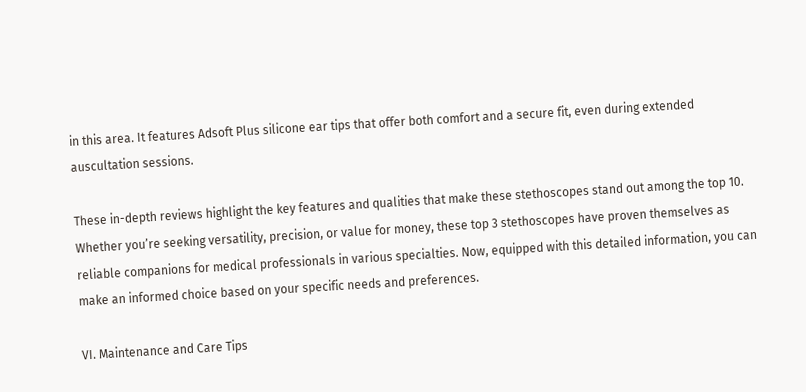in this area. It features Adsoft Plus silicone ear tips that offer both comfort and a secure fit, even during extended auscultation sessions.

These in-depth reviews highlight the key features and qualities that make these stethoscopes stand out among the top 10. Whether you’re seeking versatility, precision, or value for money, these top 3 stethoscopes have proven themselves as reliable companions for medical professionals in various specialties. Now, equipped with this detailed information, you can make an informed choice based on your specific needs and preferences.

VI. Maintenance and Care Tips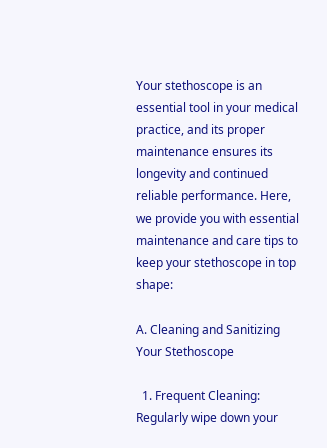Your stethoscope is an essential tool in your medical practice, and its proper maintenance ensures its longevity and continued reliable performance. Here, we provide you with essential maintenance and care tips to keep your stethoscope in top shape:

A. Cleaning and Sanitizing Your Stethoscope

  1. Frequent Cleaning: Regularly wipe down your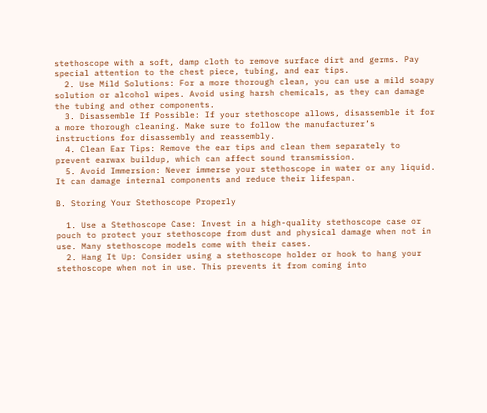stethoscope with a soft, damp cloth to remove surface dirt and germs. Pay special attention to the chest piece, tubing, and ear tips.
  2. Use Mild Solutions: For a more thorough clean, you can use a mild soapy solution or alcohol wipes. Avoid using harsh chemicals, as they can damage the tubing and other components.
  3. Disassemble If Possible: If your stethoscope allows, disassemble it for a more thorough cleaning. Make sure to follow the manufacturer’s instructions for disassembly and reassembly.
  4. Clean Ear Tips: Remove the ear tips and clean them separately to prevent earwax buildup, which can affect sound transmission.
  5. Avoid Immersion: Never immerse your stethoscope in water or any liquid. It can damage internal components and reduce their lifespan.

B. Storing Your Stethoscope Properly

  1. Use a Stethoscope Case: Invest in a high-quality stethoscope case or pouch to protect your stethoscope from dust and physical damage when not in use. Many stethoscope models come with their cases.
  2. Hang It Up: Consider using a stethoscope holder or hook to hang your stethoscope when not in use. This prevents it from coming into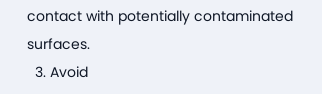contact with potentially contaminated surfaces.
  3. Avoid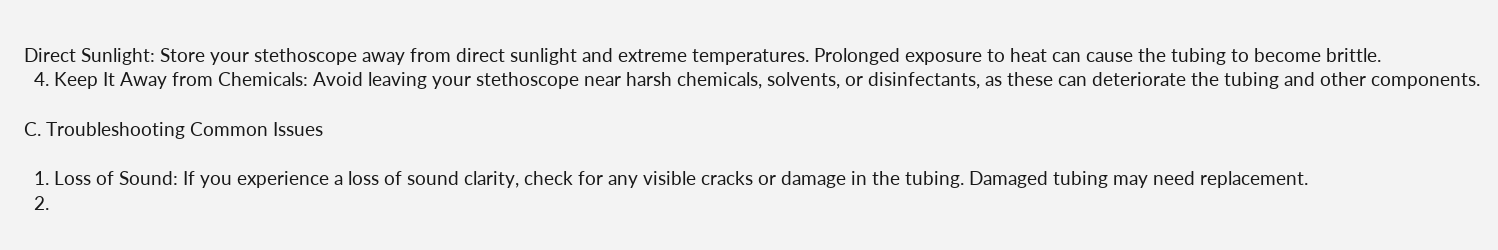Direct Sunlight: Store your stethoscope away from direct sunlight and extreme temperatures. Prolonged exposure to heat can cause the tubing to become brittle.
  4. Keep It Away from Chemicals: Avoid leaving your stethoscope near harsh chemicals, solvents, or disinfectants, as these can deteriorate the tubing and other components.

C. Troubleshooting Common Issues

  1. Loss of Sound: If you experience a loss of sound clarity, check for any visible cracks or damage in the tubing. Damaged tubing may need replacement.
  2.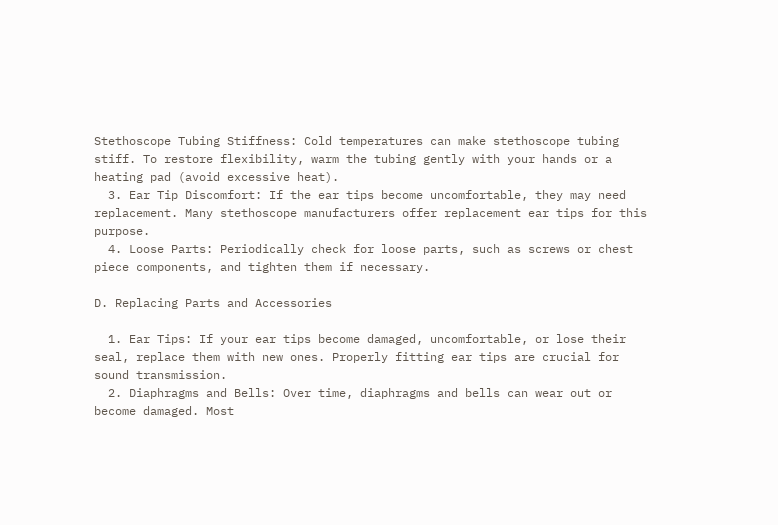Stethoscope Tubing Stiffness: Cold temperatures can make stethoscope tubing stiff. To restore flexibility, warm the tubing gently with your hands or a heating pad (avoid excessive heat).
  3. Ear Tip Discomfort: If the ear tips become uncomfortable, they may need replacement. Many stethoscope manufacturers offer replacement ear tips for this purpose.
  4. Loose Parts: Periodically check for loose parts, such as screws or chest piece components, and tighten them if necessary.

D. Replacing Parts and Accessories

  1. Ear Tips: If your ear tips become damaged, uncomfortable, or lose their seal, replace them with new ones. Properly fitting ear tips are crucial for sound transmission.
  2. Diaphragms and Bells: Over time, diaphragms and bells can wear out or become damaged. Most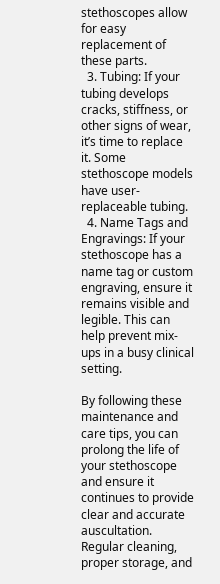stethoscopes allow for easy replacement of these parts.
  3. Tubing: If your tubing develops cracks, stiffness, or other signs of wear, it’s time to replace it. Some stethoscope models have user-replaceable tubing.
  4. Name Tags and Engravings: If your stethoscope has a name tag or custom engraving, ensure it remains visible and legible. This can help prevent mix-ups in a busy clinical setting.

By following these maintenance and care tips, you can prolong the life of your stethoscope and ensure it continues to provide clear and accurate auscultation. Regular cleaning, proper storage, and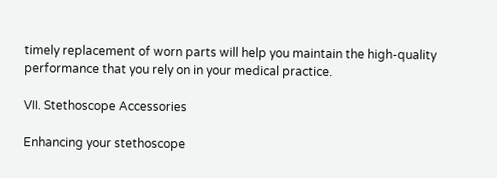timely replacement of worn parts will help you maintain the high-quality performance that you rely on in your medical practice.

VII. Stethoscope Accessories

Enhancing your stethoscope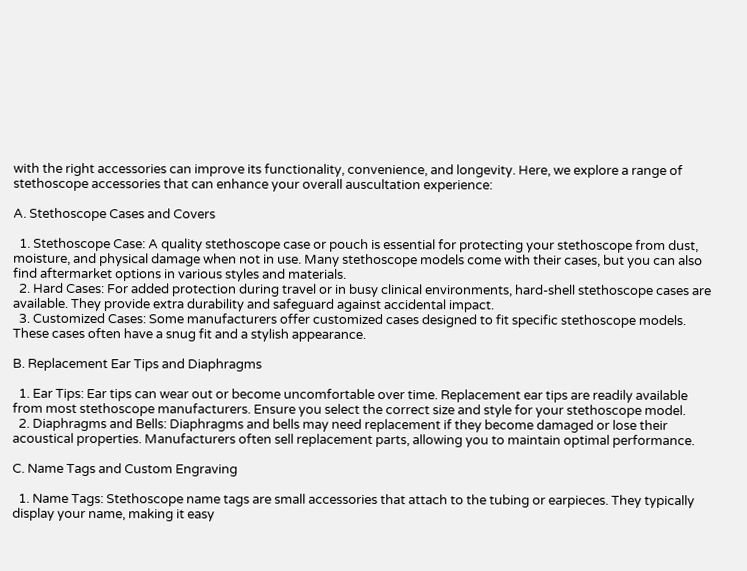with the right accessories can improve its functionality, convenience, and longevity. Here, we explore a range of stethoscope accessories that can enhance your overall auscultation experience:

A. Stethoscope Cases and Covers

  1. Stethoscope Case: A quality stethoscope case or pouch is essential for protecting your stethoscope from dust, moisture, and physical damage when not in use. Many stethoscope models come with their cases, but you can also find aftermarket options in various styles and materials.
  2. Hard Cases: For added protection during travel or in busy clinical environments, hard-shell stethoscope cases are available. They provide extra durability and safeguard against accidental impact.
  3. Customized Cases: Some manufacturers offer customized cases designed to fit specific stethoscope models. These cases often have a snug fit and a stylish appearance.

B. Replacement Ear Tips and Diaphragms

  1. Ear Tips: Ear tips can wear out or become uncomfortable over time. Replacement ear tips are readily available from most stethoscope manufacturers. Ensure you select the correct size and style for your stethoscope model.
  2. Diaphragms and Bells: Diaphragms and bells may need replacement if they become damaged or lose their acoustical properties. Manufacturers often sell replacement parts, allowing you to maintain optimal performance.

C. Name Tags and Custom Engraving

  1. Name Tags: Stethoscope name tags are small accessories that attach to the tubing or earpieces. They typically display your name, making it easy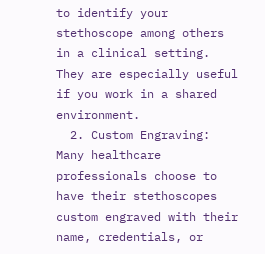to identify your stethoscope among others in a clinical setting. They are especially useful if you work in a shared environment.
  2. Custom Engraving: Many healthcare professionals choose to have their stethoscopes custom engraved with their name, credentials, or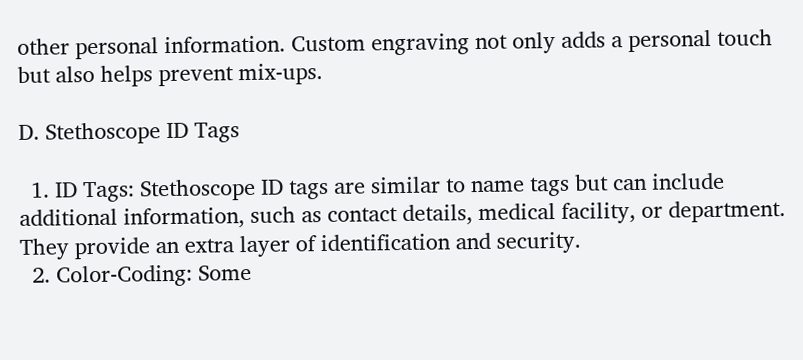other personal information. Custom engraving not only adds a personal touch but also helps prevent mix-ups.

D. Stethoscope ID Tags

  1. ID Tags: Stethoscope ID tags are similar to name tags but can include additional information, such as contact details, medical facility, or department. They provide an extra layer of identification and security.
  2. Color-Coding: Some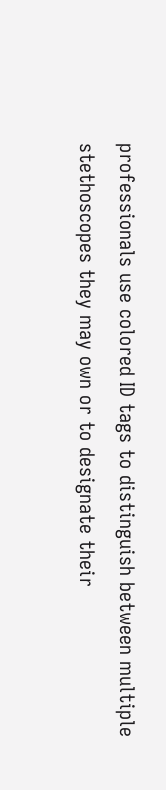professionals use colored ID tags to distinguish between multiple stethoscopes they may own or to designate their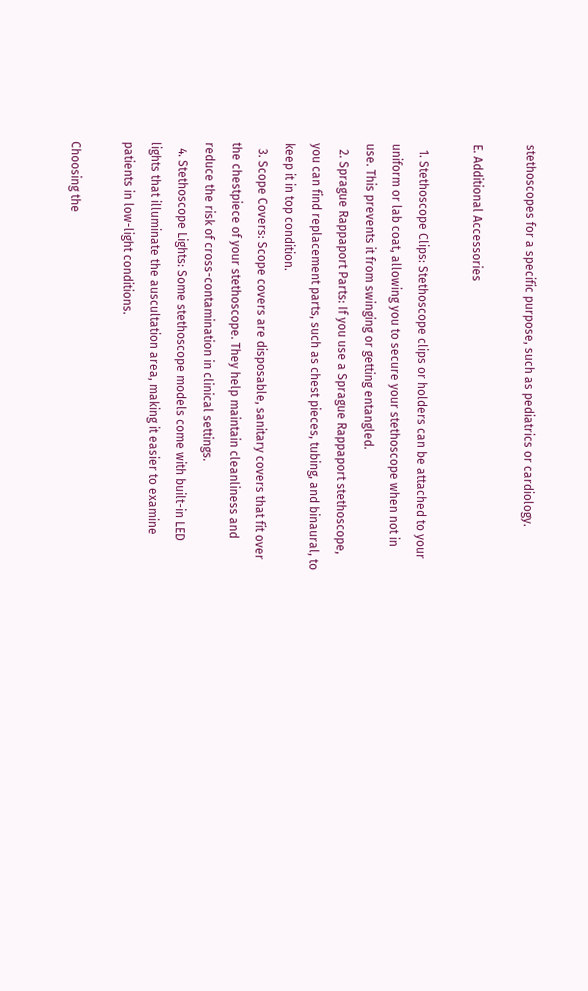stethoscopes for a specific purpose, such as pediatrics or cardiology.

E. Additional Accessories

  1. Stethoscope Clips: Stethoscope clips or holders can be attached to your uniform or lab coat, allowing you to secure your stethoscope when not in use. This prevents it from swinging or getting entangled.
  2. Sprague Rappaport Parts: If you use a Sprague Rappaport stethoscope, you can find replacement parts, such as chest pieces, tubing, and binaural, to keep it in top condition.
  3. Scope Covers: Scope covers are disposable, sanitary covers that fit over the chestpiece of your stethoscope. They help maintain cleanliness and reduce the risk of cross-contamination in clinical settings.
  4. Stethoscope Lights: Some stethoscope models come with built-in LED lights that illuminate the auscultation area, making it easier to examine patients in low-light conditions.

Choosing the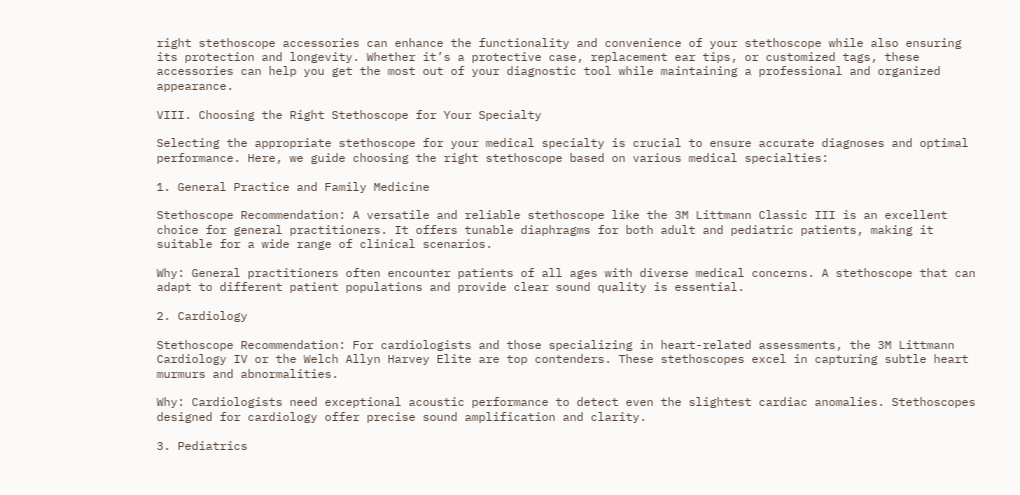right stethoscope accessories can enhance the functionality and convenience of your stethoscope while also ensuring its protection and longevity. Whether it’s a protective case, replacement ear tips, or customized tags, these accessories can help you get the most out of your diagnostic tool while maintaining a professional and organized appearance.

VIII. Choosing the Right Stethoscope for Your Specialty

Selecting the appropriate stethoscope for your medical specialty is crucial to ensure accurate diagnoses and optimal performance. Here, we guide choosing the right stethoscope based on various medical specialties:

1. General Practice and Family Medicine

Stethoscope Recommendation: A versatile and reliable stethoscope like the 3M Littmann Classic III is an excellent choice for general practitioners. It offers tunable diaphragms for both adult and pediatric patients, making it suitable for a wide range of clinical scenarios.

Why: General practitioners often encounter patients of all ages with diverse medical concerns. A stethoscope that can adapt to different patient populations and provide clear sound quality is essential.

2. Cardiology

Stethoscope Recommendation: For cardiologists and those specializing in heart-related assessments, the 3M Littmann Cardiology IV or the Welch Allyn Harvey Elite are top contenders. These stethoscopes excel in capturing subtle heart murmurs and abnormalities.

Why: Cardiologists need exceptional acoustic performance to detect even the slightest cardiac anomalies. Stethoscopes designed for cardiology offer precise sound amplification and clarity.

3. Pediatrics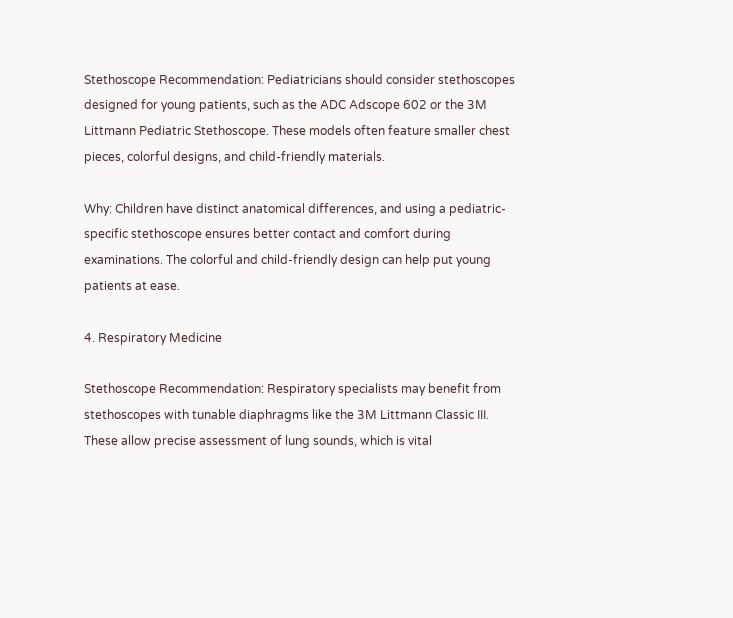Stethoscope Recommendation: Pediatricians should consider stethoscopes designed for young patients, such as the ADC Adscope 602 or the 3M Littmann Pediatric Stethoscope. These models often feature smaller chest pieces, colorful designs, and child-friendly materials.

Why: Children have distinct anatomical differences, and using a pediatric-specific stethoscope ensures better contact and comfort during examinations. The colorful and child-friendly design can help put young patients at ease.

4. Respiratory Medicine

Stethoscope Recommendation: Respiratory specialists may benefit from stethoscopes with tunable diaphragms like the 3M Littmann Classic III. These allow precise assessment of lung sounds, which is vital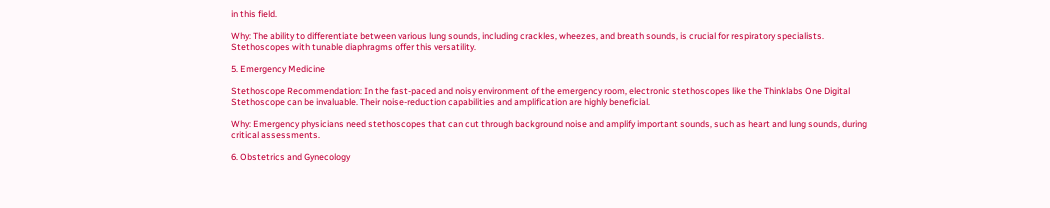in this field.

Why: The ability to differentiate between various lung sounds, including crackles, wheezes, and breath sounds, is crucial for respiratory specialists. Stethoscopes with tunable diaphragms offer this versatility.

5. Emergency Medicine

Stethoscope Recommendation: In the fast-paced and noisy environment of the emergency room, electronic stethoscopes like the Thinklabs One Digital Stethoscope can be invaluable. Their noise-reduction capabilities and amplification are highly beneficial.

Why: Emergency physicians need stethoscopes that can cut through background noise and amplify important sounds, such as heart and lung sounds, during critical assessments.

6. Obstetrics and Gynecology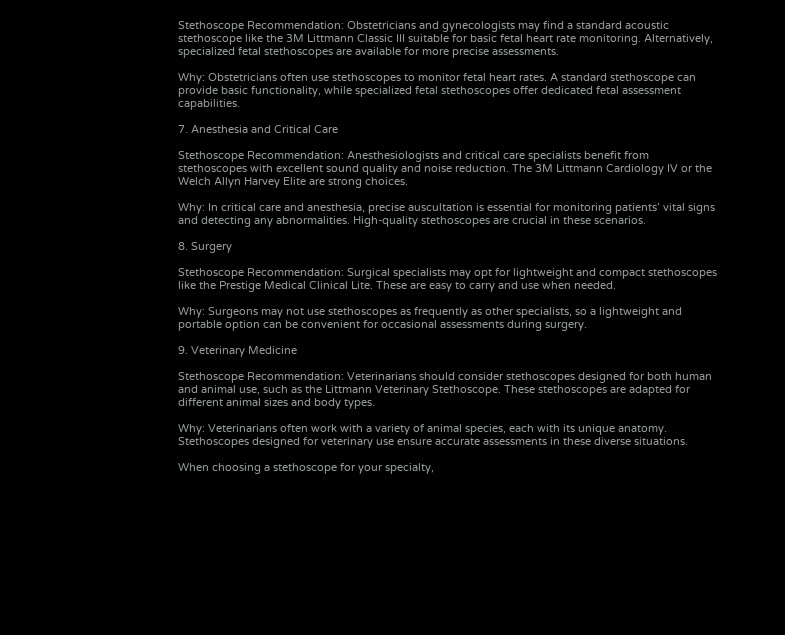Stethoscope Recommendation: Obstetricians and gynecologists may find a standard acoustic stethoscope like the 3M Littmann Classic III suitable for basic fetal heart rate monitoring. Alternatively, specialized fetal stethoscopes are available for more precise assessments.

Why: Obstetricians often use stethoscopes to monitor fetal heart rates. A standard stethoscope can provide basic functionality, while specialized fetal stethoscopes offer dedicated fetal assessment capabilities.

7. Anesthesia and Critical Care

Stethoscope Recommendation: Anesthesiologists and critical care specialists benefit from stethoscopes with excellent sound quality and noise reduction. The 3M Littmann Cardiology IV or the Welch Allyn Harvey Elite are strong choices.

Why: In critical care and anesthesia, precise auscultation is essential for monitoring patients’ vital signs and detecting any abnormalities. High-quality stethoscopes are crucial in these scenarios.

8. Surgery

Stethoscope Recommendation: Surgical specialists may opt for lightweight and compact stethoscopes like the Prestige Medical Clinical Lite. These are easy to carry and use when needed.

Why: Surgeons may not use stethoscopes as frequently as other specialists, so a lightweight and portable option can be convenient for occasional assessments during surgery.

9. Veterinary Medicine

Stethoscope Recommendation: Veterinarians should consider stethoscopes designed for both human and animal use, such as the Littmann Veterinary Stethoscope. These stethoscopes are adapted for different animal sizes and body types.

Why: Veterinarians often work with a variety of animal species, each with its unique anatomy. Stethoscopes designed for veterinary use ensure accurate assessments in these diverse situations.

When choosing a stethoscope for your specialty,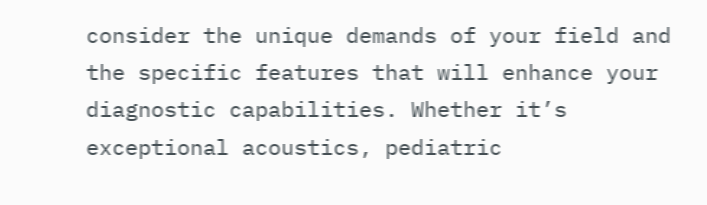consider the unique demands of your field and the specific features that will enhance your diagnostic capabilities. Whether it’s exceptional acoustics, pediatric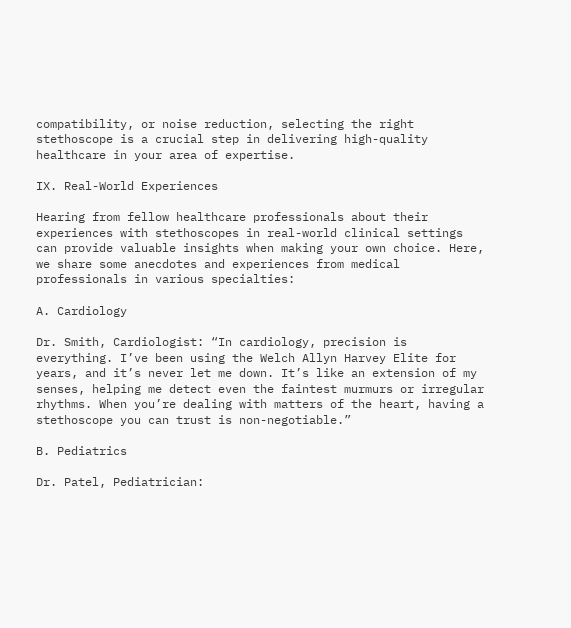compatibility, or noise reduction, selecting the right stethoscope is a crucial step in delivering high-quality healthcare in your area of expertise.

IX. Real-World Experiences

Hearing from fellow healthcare professionals about their experiences with stethoscopes in real-world clinical settings can provide valuable insights when making your own choice. Here, we share some anecdotes and experiences from medical professionals in various specialties:

A. Cardiology

Dr. Smith, Cardiologist: “In cardiology, precision is everything. I’ve been using the Welch Allyn Harvey Elite for years, and it’s never let me down. It’s like an extension of my senses, helping me detect even the faintest murmurs or irregular rhythms. When you’re dealing with matters of the heart, having a stethoscope you can trust is non-negotiable.”

B. Pediatrics

Dr. Patel, Pediatrician: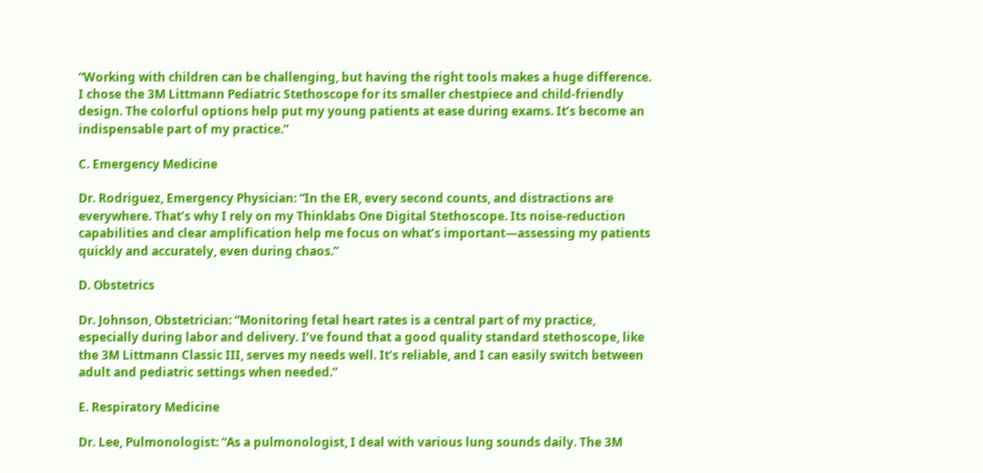“Working with children can be challenging, but having the right tools makes a huge difference. I chose the 3M Littmann Pediatric Stethoscope for its smaller chestpiece and child-friendly design. The colorful options help put my young patients at ease during exams. It’s become an indispensable part of my practice.”

C. Emergency Medicine

Dr. Rodriguez, Emergency Physician: “In the ER, every second counts, and distractions are everywhere. That’s why I rely on my Thinklabs One Digital Stethoscope. Its noise-reduction capabilities and clear amplification help me focus on what’s important—assessing my patients quickly and accurately, even during chaos.”

D. Obstetrics

Dr. Johnson, Obstetrician: “Monitoring fetal heart rates is a central part of my practice, especially during labor and delivery. I’ve found that a good quality standard stethoscope, like the 3M Littmann Classic III, serves my needs well. It’s reliable, and I can easily switch between adult and pediatric settings when needed.”

E. Respiratory Medicine

Dr. Lee, Pulmonologist: “As a pulmonologist, I deal with various lung sounds daily. The 3M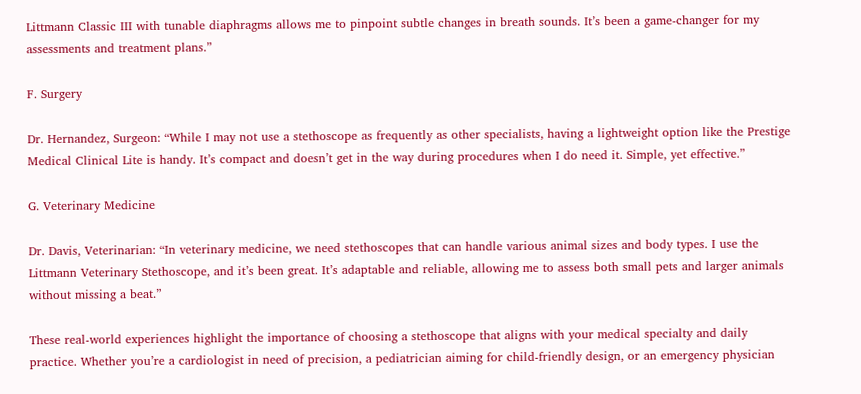Littmann Classic III with tunable diaphragms allows me to pinpoint subtle changes in breath sounds. It’s been a game-changer for my assessments and treatment plans.”

F. Surgery

Dr. Hernandez, Surgeon: “While I may not use a stethoscope as frequently as other specialists, having a lightweight option like the Prestige Medical Clinical Lite is handy. It’s compact and doesn’t get in the way during procedures when I do need it. Simple, yet effective.”

G. Veterinary Medicine

Dr. Davis, Veterinarian: “In veterinary medicine, we need stethoscopes that can handle various animal sizes and body types. I use the Littmann Veterinary Stethoscope, and it’s been great. It’s adaptable and reliable, allowing me to assess both small pets and larger animals without missing a beat.”

These real-world experiences highlight the importance of choosing a stethoscope that aligns with your medical specialty and daily practice. Whether you’re a cardiologist in need of precision, a pediatrician aiming for child-friendly design, or an emergency physician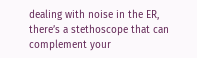dealing with noise in the ER, there’s a stethoscope that can complement your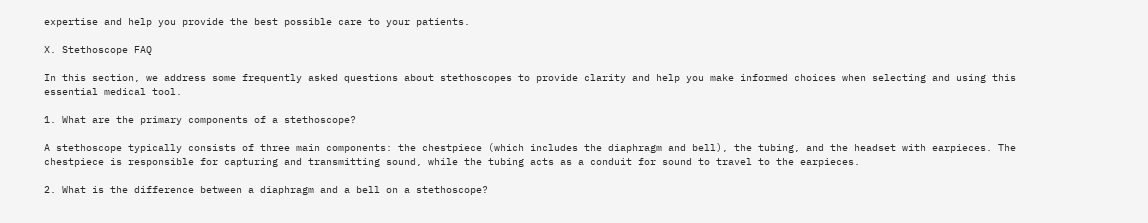expertise and help you provide the best possible care to your patients.

X. Stethoscope FAQ

In this section, we address some frequently asked questions about stethoscopes to provide clarity and help you make informed choices when selecting and using this essential medical tool.

1. What are the primary components of a stethoscope?

A stethoscope typically consists of three main components: the chestpiece (which includes the diaphragm and bell), the tubing, and the headset with earpieces. The chestpiece is responsible for capturing and transmitting sound, while the tubing acts as a conduit for sound to travel to the earpieces.

2. What is the difference between a diaphragm and a bell on a stethoscope?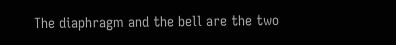The diaphragm and the bell are the two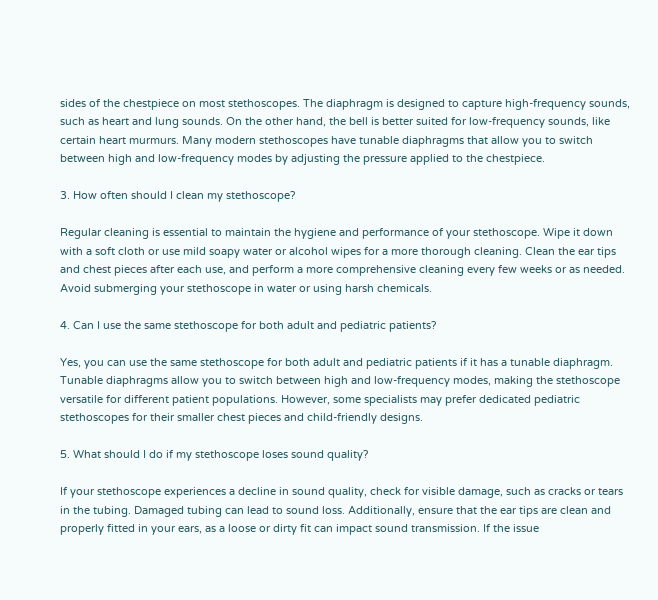sides of the chestpiece on most stethoscopes. The diaphragm is designed to capture high-frequency sounds, such as heart and lung sounds. On the other hand, the bell is better suited for low-frequency sounds, like certain heart murmurs. Many modern stethoscopes have tunable diaphragms that allow you to switch between high and low-frequency modes by adjusting the pressure applied to the chestpiece.

3. How often should I clean my stethoscope?

Regular cleaning is essential to maintain the hygiene and performance of your stethoscope. Wipe it down with a soft cloth or use mild soapy water or alcohol wipes for a more thorough cleaning. Clean the ear tips and chest pieces after each use, and perform a more comprehensive cleaning every few weeks or as needed. Avoid submerging your stethoscope in water or using harsh chemicals.

4. Can I use the same stethoscope for both adult and pediatric patients?

Yes, you can use the same stethoscope for both adult and pediatric patients if it has a tunable diaphragm. Tunable diaphragms allow you to switch between high and low-frequency modes, making the stethoscope versatile for different patient populations. However, some specialists may prefer dedicated pediatric stethoscopes for their smaller chest pieces and child-friendly designs.

5. What should I do if my stethoscope loses sound quality?

If your stethoscope experiences a decline in sound quality, check for visible damage, such as cracks or tears in the tubing. Damaged tubing can lead to sound loss. Additionally, ensure that the ear tips are clean and properly fitted in your ears, as a loose or dirty fit can impact sound transmission. If the issue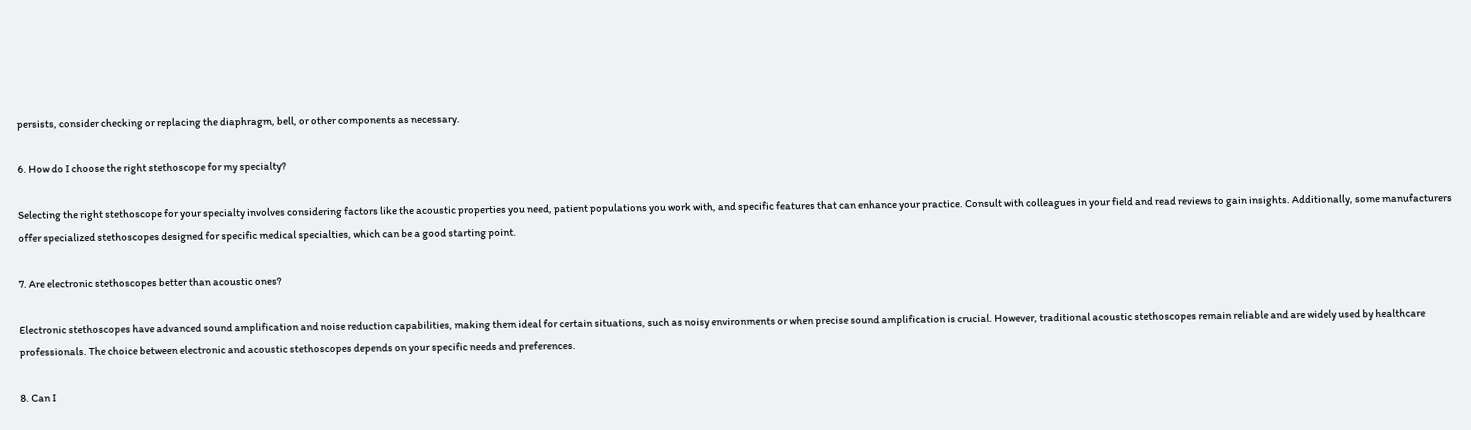persists, consider checking or replacing the diaphragm, bell, or other components as necessary.

6. How do I choose the right stethoscope for my specialty?

Selecting the right stethoscope for your specialty involves considering factors like the acoustic properties you need, patient populations you work with, and specific features that can enhance your practice. Consult with colleagues in your field and read reviews to gain insights. Additionally, some manufacturers offer specialized stethoscopes designed for specific medical specialties, which can be a good starting point.

7. Are electronic stethoscopes better than acoustic ones?

Electronic stethoscopes have advanced sound amplification and noise reduction capabilities, making them ideal for certain situations, such as noisy environments or when precise sound amplification is crucial. However, traditional acoustic stethoscopes remain reliable and are widely used by healthcare professionals. The choice between electronic and acoustic stethoscopes depends on your specific needs and preferences.

8. Can I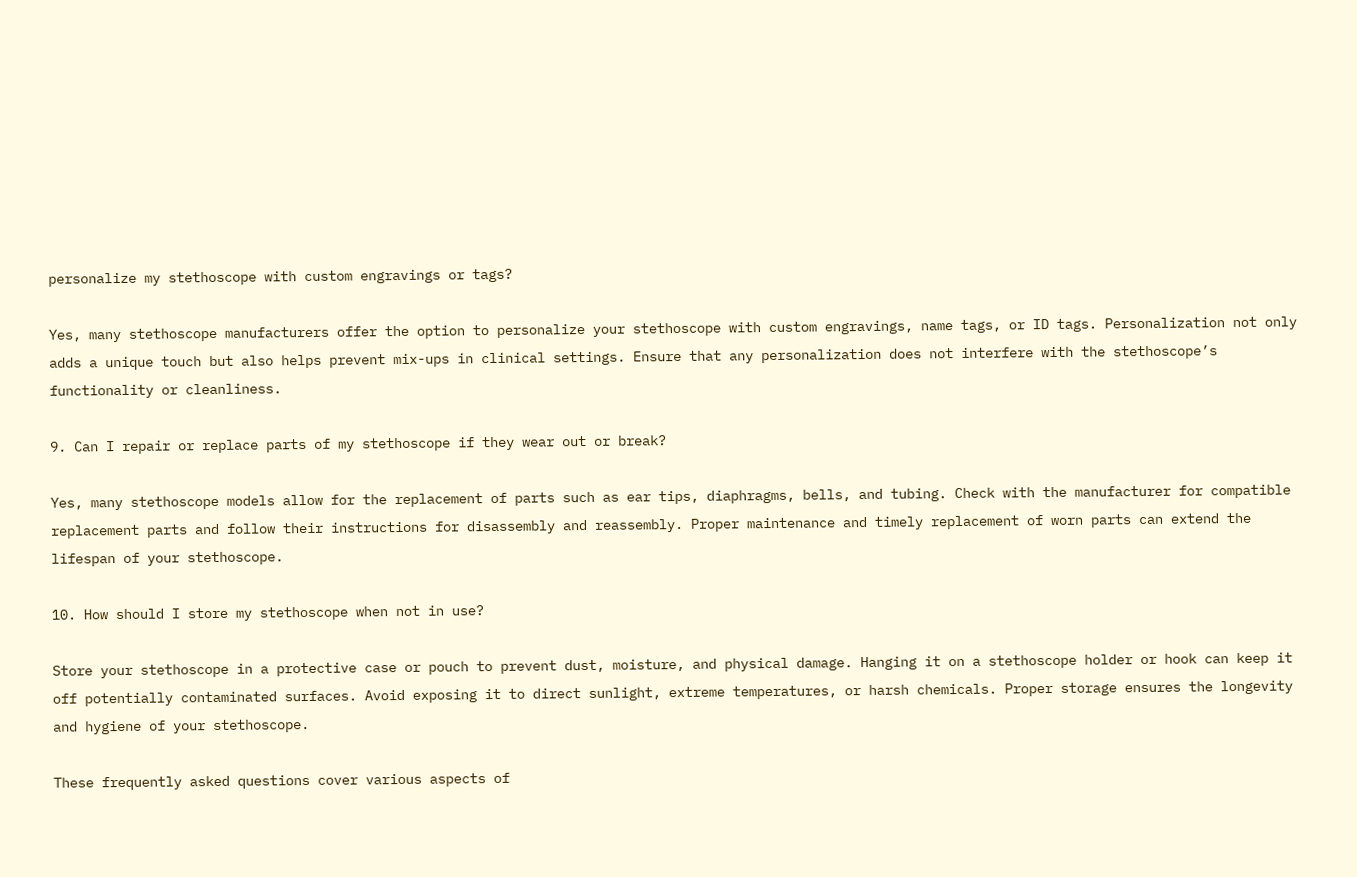personalize my stethoscope with custom engravings or tags?

Yes, many stethoscope manufacturers offer the option to personalize your stethoscope with custom engravings, name tags, or ID tags. Personalization not only adds a unique touch but also helps prevent mix-ups in clinical settings. Ensure that any personalization does not interfere with the stethoscope’s functionality or cleanliness.

9. Can I repair or replace parts of my stethoscope if they wear out or break?

Yes, many stethoscope models allow for the replacement of parts such as ear tips, diaphragms, bells, and tubing. Check with the manufacturer for compatible replacement parts and follow their instructions for disassembly and reassembly. Proper maintenance and timely replacement of worn parts can extend the lifespan of your stethoscope.

10. How should I store my stethoscope when not in use?

Store your stethoscope in a protective case or pouch to prevent dust, moisture, and physical damage. Hanging it on a stethoscope holder or hook can keep it off potentially contaminated surfaces. Avoid exposing it to direct sunlight, extreme temperatures, or harsh chemicals. Proper storage ensures the longevity and hygiene of your stethoscope.

These frequently asked questions cover various aspects of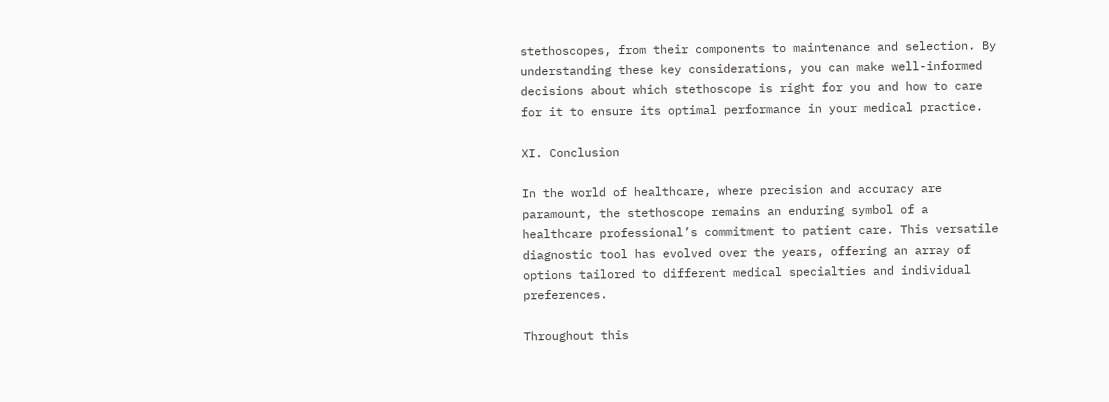stethoscopes, from their components to maintenance and selection. By understanding these key considerations, you can make well-informed decisions about which stethoscope is right for you and how to care for it to ensure its optimal performance in your medical practice.

XI. Conclusion

In the world of healthcare, where precision and accuracy are paramount, the stethoscope remains an enduring symbol of a healthcare professional’s commitment to patient care. This versatile diagnostic tool has evolved over the years, offering an array of options tailored to different medical specialties and individual preferences.

Throughout this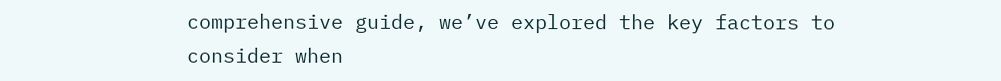comprehensive guide, we’ve explored the key factors to consider when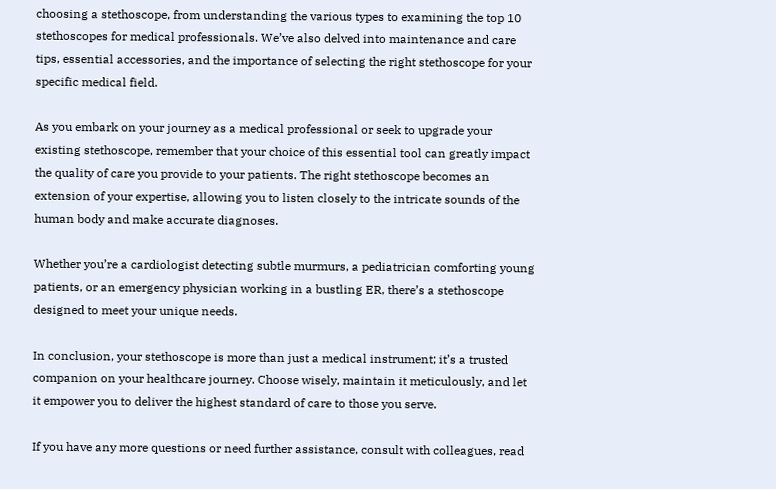choosing a stethoscope, from understanding the various types to examining the top 10 stethoscopes for medical professionals. We’ve also delved into maintenance and care tips, essential accessories, and the importance of selecting the right stethoscope for your specific medical field.

As you embark on your journey as a medical professional or seek to upgrade your existing stethoscope, remember that your choice of this essential tool can greatly impact the quality of care you provide to your patients. The right stethoscope becomes an extension of your expertise, allowing you to listen closely to the intricate sounds of the human body and make accurate diagnoses.

Whether you’re a cardiologist detecting subtle murmurs, a pediatrician comforting young patients, or an emergency physician working in a bustling ER, there’s a stethoscope designed to meet your unique needs.

In conclusion, your stethoscope is more than just a medical instrument; it’s a trusted companion on your healthcare journey. Choose wisely, maintain it meticulously, and let it empower you to deliver the highest standard of care to those you serve.

If you have any more questions or need further assistance, consult with colleagues, read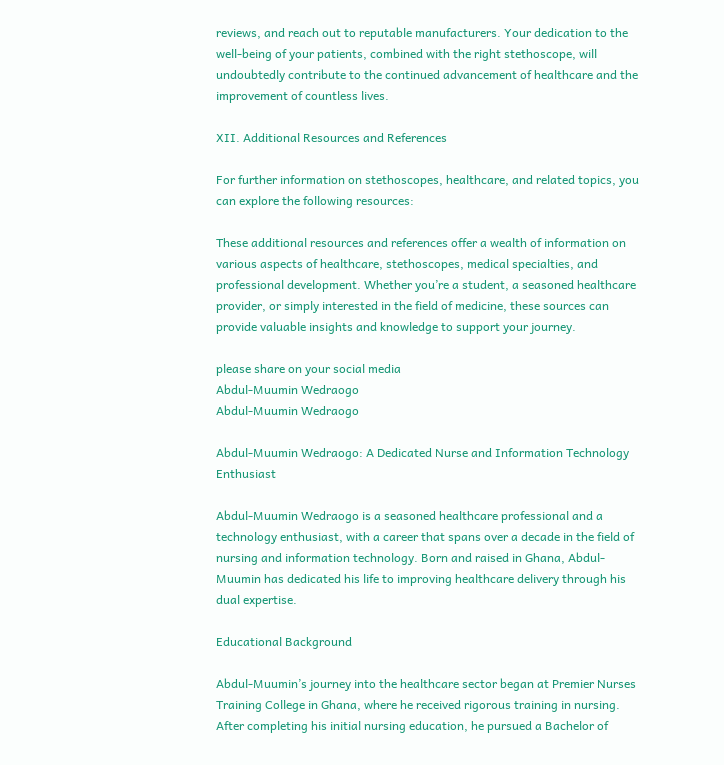reviews, and reach out to reputable manufacturers. Your dedication to the well-being of your patients, combined with the right stethoscope, will undoubtedly contribute to the continued advancement of healthcare and the improvement of countless lives.

XII. Additional Resources and References

For further information on stethoscopes, healthcare, and related topics, you can explore the following resources:

These additional resources and references offer a wealth of information on various aspects of healthcare, stethoscopes, medical specialties, and professional development. Whether you’re a student, a seasoned healthcare provider, or simply interested in the field of medicine, these sources can provide valuable insights and knowledge to support your journey.

please share on your social media
Abdul-Muumin Wedraogo
Abdul-Muumin Wedraogo

Abdul-Muumin Wedraogo: A Dedicated Nurse and Information Technology Enthusiast

Abdul-Muumin Wedraogo is a seasoned healthcare professional and a technology enthusiast, with a career that spans over a decade in the field of nursing and information technology. Born and raised in Ghana, Abdul-Muumin has dedicated his life to improving healthcare delivery through his dual expertise.

Educational Background

Abdul-Muumin’s journey into the healthcare sector began at Premier Nurses Training College in Ghana, where he received rigorous training in nursing. After completing his initial nursing education, he pursued a Bachelor of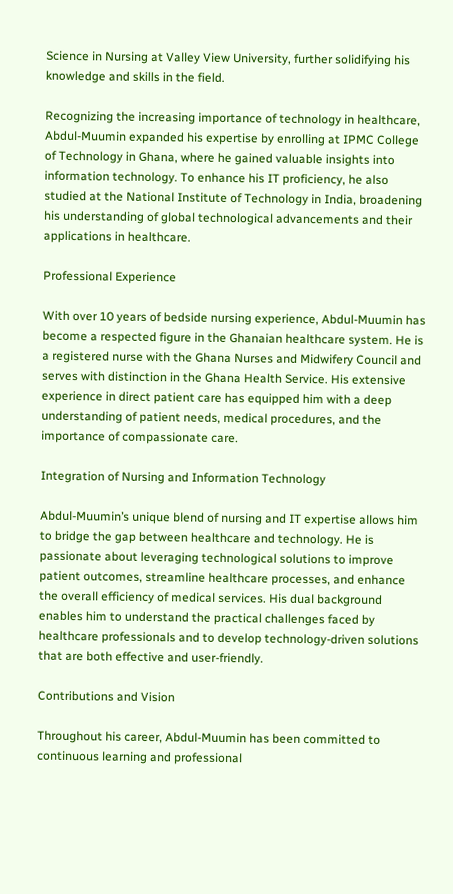Science in Nursing at Valley View University, further solidifying his knowledge and skills in the field.

Recognizing the increasing importance of technology in healthcare, Abdul-Muumin expanded his expertise by enrolling at IPMC College of Technology in Ghana, where he gained valuable insights into information technology. To enhance his IT proficiency, he also studied at the National Institute of Technology in India, broadening his understanding of global technological advancements and their applications in healthcare.

Professional Experience

With over 10 years of bedside nursing experience, Abdul-Muumin has become a respected figure in the Ghanaian healthcare system. He is a registered nurse with the Ghana Nurses and Midwifery Council and serves with distinction in the Ghana Health Service. His extensive experience in direct patient care has equipped him with a deep understanding of patient needs, medical procedures, and the importance of compassionate care.

Integration of Nursing and Information Technology

Abdul-Muumin’s unique blend of nursing and IT expertise allows him to bridge the gap between healthcare and technology. He is passionate about leveraging technological solutions to improve patient outcomes, streamline healthcare processes, and enhance the overall efficiency of medical services. His dual background enables him to understand the practical challenges faced by healthcare professionals and to develop technology-driven solutions that are both effective and user-friendly.

Contributions and Vision

Throughout his career, Abdul-Muumin has been committed to continuous learning and professional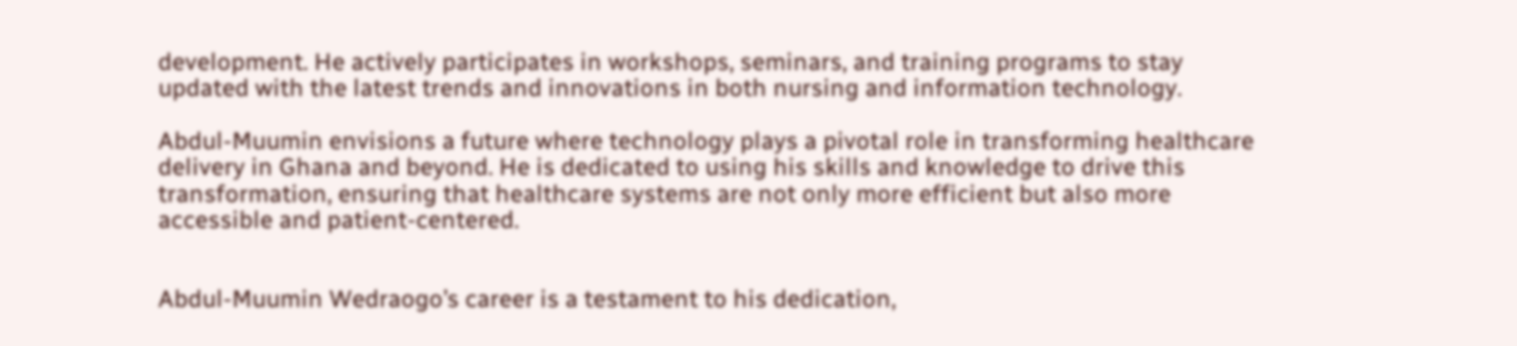development. He actively participates in workshops, seminars, and training programs to stay updated with the latest trends and innovations in both nursing and information technology.

Abdul-Muumin envisions a future where technology plays a pivotal role in transforming healthcare delivery in Ghana and beyond. He is dedicated to using his skills and knowledge to drive this transformation, ensuring that healthcare systems are not only more efficient but also more accessible and patient-centered.


Abdul-Muumin Wedraogo’s career is a testament to his dedication,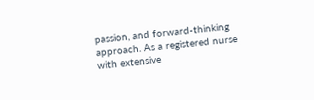passion, and forward-thinking approach. As a registered nurse with extensive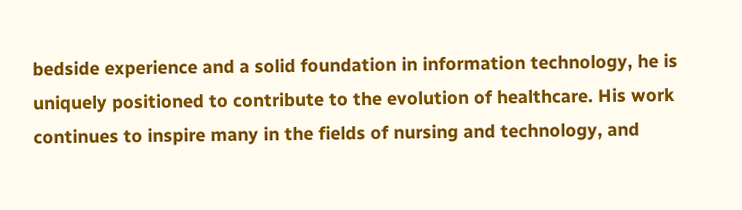bedside experience and a solid foundation in information technology, he is uniquely positioned to contribute to the evolution of healthcare. His work continues to inspire many in the fields of nursing and technology, and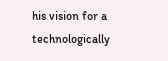his vision for a technologically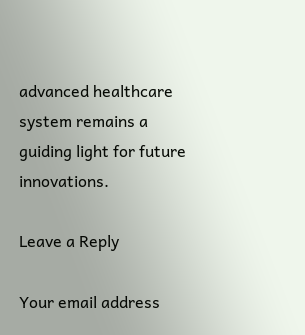advanced healthcare system remains a guiding light for future innovations.

Leave a Reply

Your email address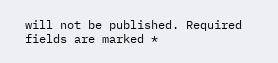will not be published. Required fields are marked *